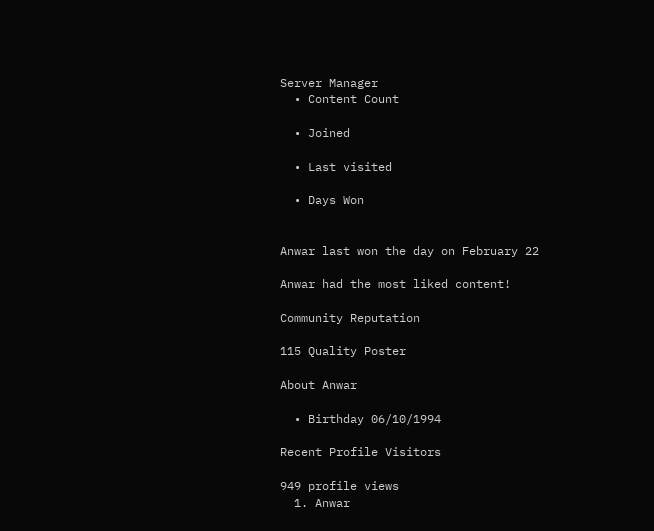Server Manager
  • Content Count

  • Joined

  • Last visited

  • Days Won


Anwar last won the day on February 22

Anwar had the most liked content!

Community Reputation

115 Quality Poster

About Anwar

  • Birthday 06/10/1994

Recent Profile Visitors

949 profile views
  1. Anwar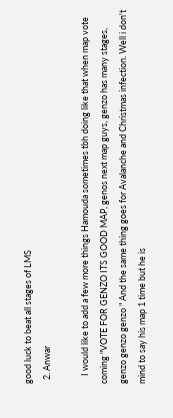good luck to beat all stages of LMS
  2. Anwar

    I would like to add a few more things Hamouda sometimes tbh doing like that when map vote coming "VOTE FOR GENZO ITS GOOD MAP, genos next map guys, genzo has many stages, genzo genzo genzo " And the same thing goes for Avalanche and Christmas infection. Well i don't mind to say his map 1 time but he is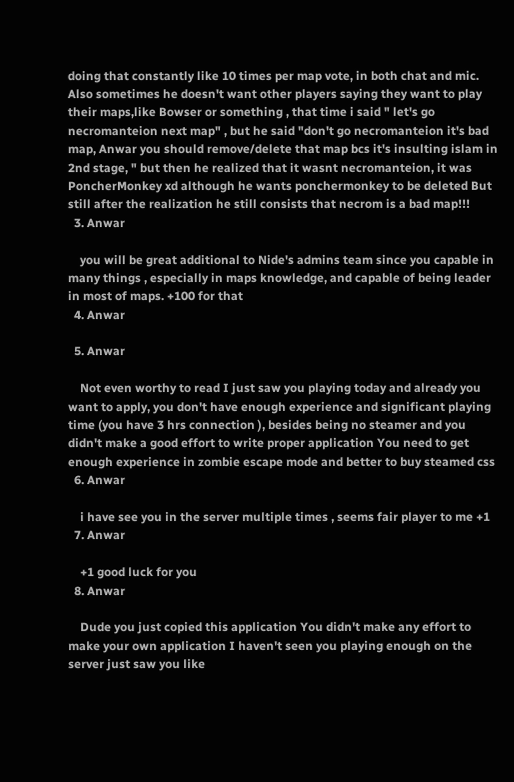doing that constantly like 10 times per map vote, in both chat and mic. Also sometimes he doesn't want other players saying they want to play their maps,like Bowser or something , that time i said " let's go necromanteion next map" , but he said "don't go necromanteion it's bad map, Anwar you should remove/delete that map bcs it's insulting islam in 2nd stage, " but then he realized that it wasnt necromanteion, it was PoncherMonkey xd although he wants ponchermonkey to be deleted But still after the realization he still consists that necrom is a bad map!!!
  3. Anwar

    you will be great additional to Nide's admins team since you capable in many things , especially in maps knowledge, and capable of being leader in most of maps. +100 for that
  4. Anwar

  5. Anwar

    Not even worthy to read I just saw you playing today and already you want to apply, you don't have enough experience and significant playing time (you have 3 hrs connection ), besides being no steamer and you didn't make a good effort to write proper application You need to get enough experience in zombie escape mode and better to buy steamed css
  6. Anwar

    i have see you in the server multiple times , seems fair player to me +1
  7. Anwar

    +1 good luck for you
  8. Anwar

    Dude you just copied this application You didn't make any effort to make your own application I haven't seen you playing enough on the server just saw you like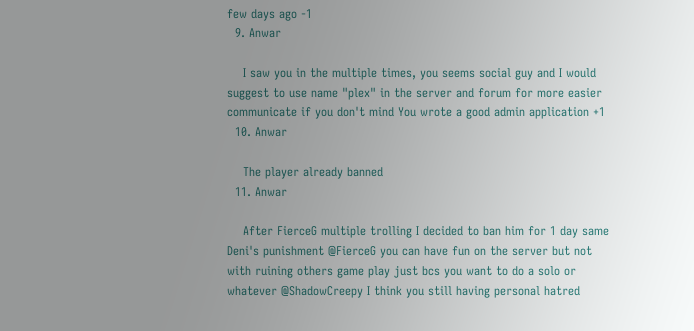few days ago -1
  9. Anwar

    I saw you in the multiple times, you seems social guy and I would suggest to use name "plex" in the server and forum for more easier communicate if you don't mind You wrote a good admin application +1
  10. Anwar

    The player already banned
  11. Anwar

    After FierceG multiple trolling I decided to ban him for 1 day same Deni's punishment @FierceG you can have fun on the server but not with ruining others game play just bcs you want to do a solo or whatever @ShadowCreepy I think you still having personal hatred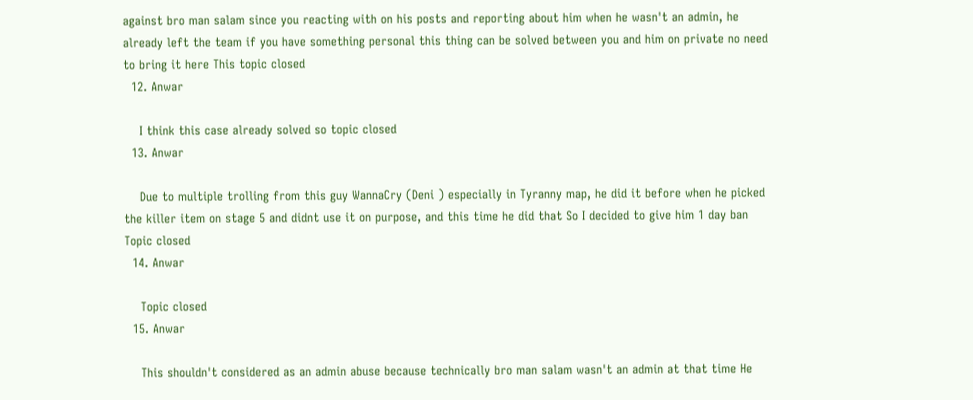against bro man salam since you reacting with on his posts and reporting about him when he wasn't an admin, he already left the team if you have something personal this thing can be solved between you and him on private no need to bring it here This topic closed
  12. Anwar

    I think this case already solved so topic closed
  13. Anwar

    Due to multiple trolling from this guy WannaCry (Deni ) especially in Tyranny map, he did it before when he picked the killer item on stage 5 and didnt use it on purpose, and this time he did that So I decided to give him 1 day ban Topic closed
  14. Anwar

    Topic closed
  15. Anwar

    This shouldn't considered as an admin abuse because technically bro man salam wasn't an admin at that time He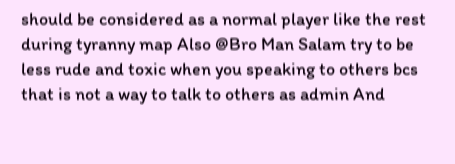should be considered as a normal player like the rest during tyranny map Also @Bro Man Salam try to be less rude and toxic when you speaking to others bcs that is not a way to talk to others as admin And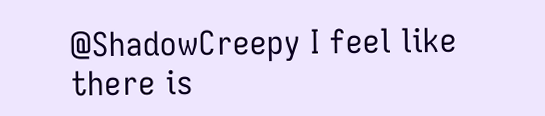@ShadowCreepy I feel like there is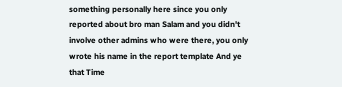something personally here since you only reported about bro man Salam and you didn't involve other admins who were there, you only wrote his name in the report template And ye that Time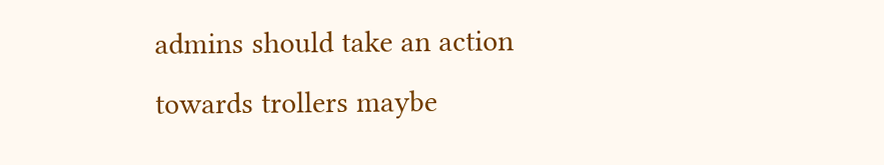admins should take an action towards trollers maybe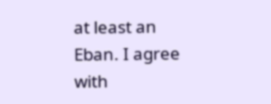at least an Eban. I agree with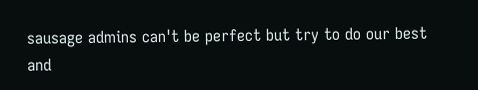sausage admins can't be perfect but try to do our best and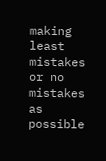making least mistakes or no mistakes as possible